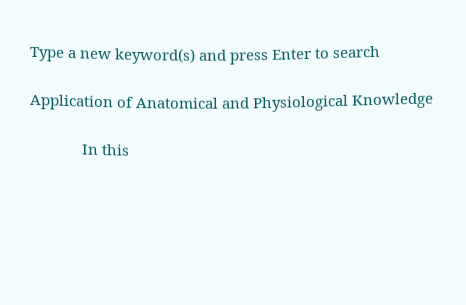Type a new keyword(s) and press Enter to search

Application of Anatomical and Physiological Knowledge

             In this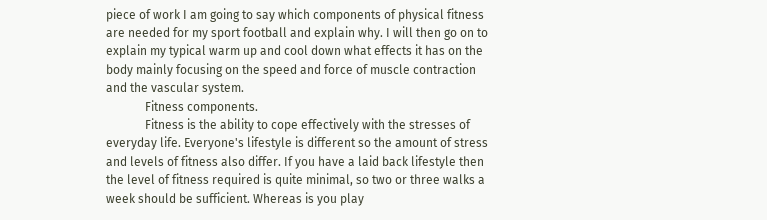piece of work I am going to say which components of physical fitness are needed for my sport football and explain why. I will then go on to explain my typical warm up and cool down what effects it has on the body mainly focusing on the speed and force of muscle contraction and the vascular system.
             Fitness components.
             Fitness is the ability to cope effectively with the stresses of everyday life. Everyone's lifestyle is different so the amount of stress and levels of fitness also differ. If you have a laid back lifestyle then the level of fitness required is quite minimal, so two or three walks a week should be sufficient. Whereas is you play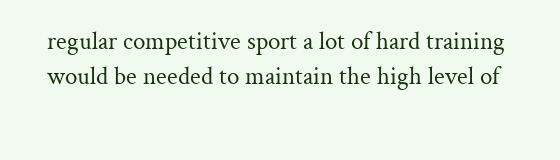regular competitive sport a lot of hard training would be needed to maintain the high level of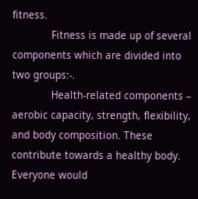fitness.
             Fitness is made up of several components which are divided into two groups:-.
             Health-related components – aerobic capacity, strength, flexibility, and body composition. These contribute towards a healthy body. Everyone would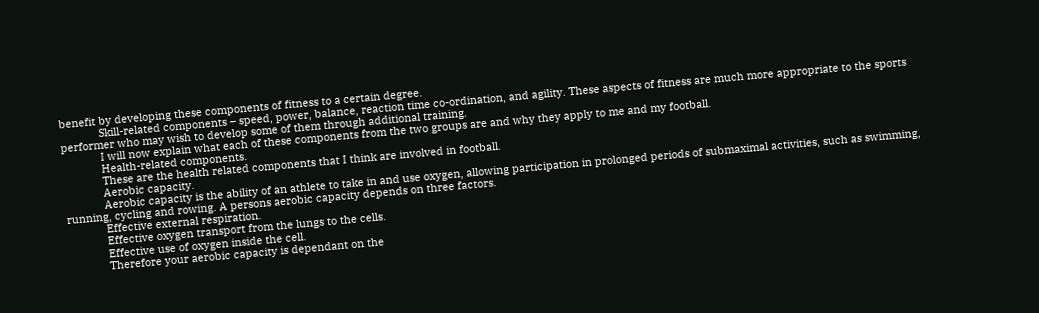benefit by developing these components of fitness to a certain degree.
             Skill-related components – speed, power, balance, reaction time co-ordination, and agility. These aspects of fitness are much more appropriate to the sports performer who may wish to develop some of them through additional training.
             I will now explain what each of these components from the two groups are and why they apply to me and my football.
             Health-related components.
             These are the health related components that I think are involved in football.
             Aerobic capacity.
             Aerobic capacity is the ability of an athlete to take in and use oxygen, allowing participation in prolonged periods of submaximal activities, such as swimming, running, cycling and rowing. A persons aerobic capacity depends on three factors.
             Effective external respiration.
             Effective oxygen transport from the lungs to the cells.
             Effective use of oxygen inside the cell.
             Therefore your aerobic capacity is dependant on the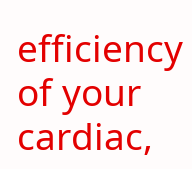efficiency of your cardiac,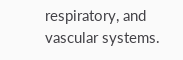respiratory, and vascular systems.